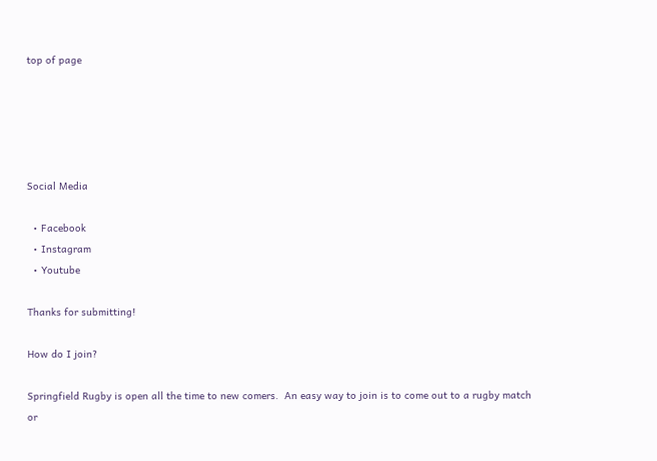top of page





Social Media

  • Facebook
  • Instagram
  • Youtube

Thanks for submitting!

How do I join?

Springfield Rugby is open all the time to new comers.  An easy way to join is to come out to a rugby match or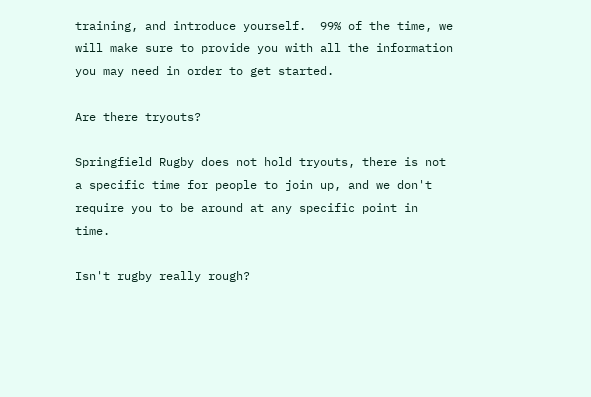training, and introduce yourself.  99% of the time, we will make sure to provide you with all the information you may need in order to get started.

Are there tryouts?

Springfield Rugby does not hold tryouts, there is not a specific time for people to join up, and we don't require you to be around at any specific point in time.

Isn't rugby really rough?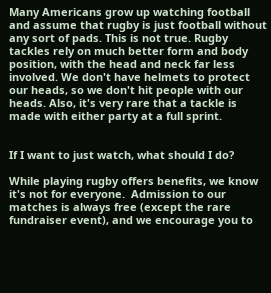Many Americans grow up watching football and assume that rugby is just football without any sort of pads. This is not true. Rugby tackles rely on much better form and body position, with the head and neck far less involved. We don't have helmets to protect our heads, so we don't hit people with our heads. Also, it's very rare that a tackle is made with either party at a full sprint.


If I want to just watch, what should I do?

While playing rugby offers benefits, we know it's not for everyone.  Admission to our matches is always free (except the rare fundraiser event), and we encourage you to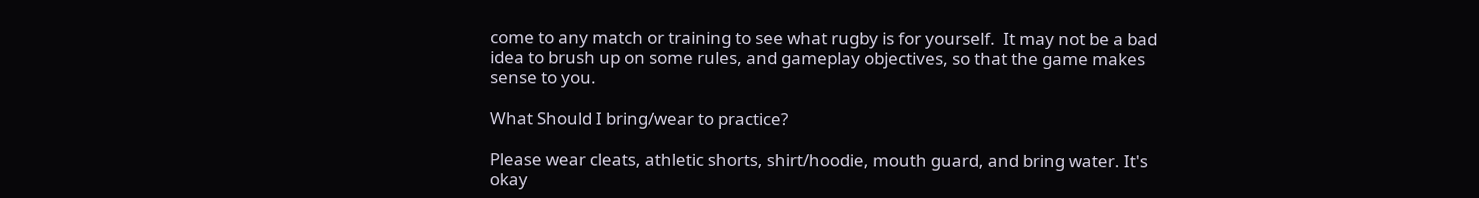come to any match or training to see what rugby is for yourself.  It may not be a bad idea to brush up on some rules, and gameplay objectives, so that the game makes sense to you.

What Should I bring/wear to practice?

Please wear cleats, athletic shorts, shirt/hoodie, mouth guard, and bring water. It's okay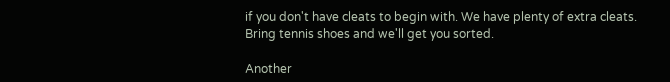if you don't have cleats to begin with. We have plenty of extra cleats. Bring tennis shoes and we'll get you sorted.

Another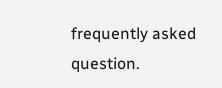frequently asked question.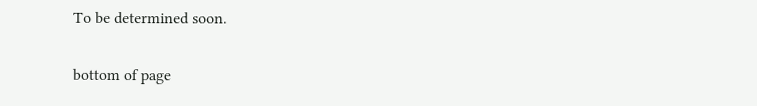To be determined soon.

bottom of page